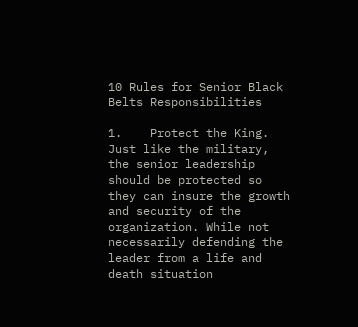10 Rules for Senior Black Belts Responsibilities

1.    Protect the King. Just like the military, the senior leadership should be protected so they can insure the growth and security of the organization. While not necessarily defending the leader from a life and death situation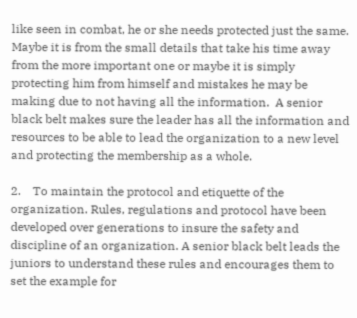like seen in combat, he or she needs protected just the same. Maybe it is from the small details that take his time away from the more important one or maybe it is simply protecting him from himself and mistakes he may be making due to not having all the information.  A senior black belt makes sure the leader has all the information and resources to be able to lead the organization to a new level and protecting the membership as a whole.

2.    To maintain the protocol and etiquette of the organization. Rules, regulations and protocol have been developed over generations to insure the safety and discipline of an organization. A senior black belt leads the juniors to understand these rules and encourages them to set the example for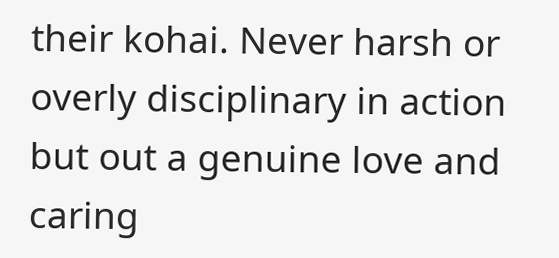their kohai. Never harsh or overly disciplinary in action but out a genuine love and caring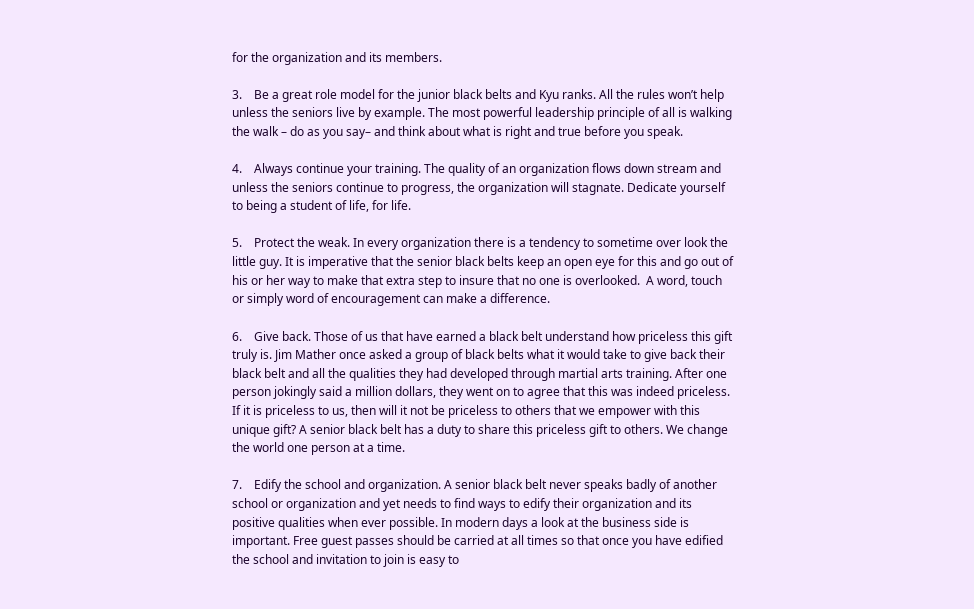for the organization and its members.

3.    Be a great role model for the junior black belts and Kyu ranks. All the rules won’t help unless the seniors live by example. The most powerful leadership principle of all is walking the walk – do as you say– and think about what is right and true before you speak.

4.    Always continue your training. The quality of an organization flows down stream and unless the seniors continue to progress, the organization will stagnate. Dedicate yourself to being a student of life, for life.

5.    Protect the weak. In every organization there is a tendency to sometime over look the little guy. It is imperative that the senior black belts keep an open eye for this and go out of his or her way to make that extra step to insure that no one is overlooked.  A word, touch or simply word of encouragement can make a difference.

6.    Give back. Those of us that have earned a black belt understand how priceless this gift truly is. Jim Mather once asked a group of black belts what it would take to give back their black belt and all the qualities they had developed through martial arts training. After one person jokingly said a million dollars, they went on to agree that this was indeed priceless. If it is priceless to us, then will it not be priceless to others that we empower with this unique gift? A senior black belt has a duty to share this priceless gift to others. We change the world one person at a time.

7.    Edify the school and organization. A senior black belt never speaks badly of another school or organization and yet needs to find ways to edify their organization and its positive qualities when ever possible. In modern days a look at the business side is important. Free guest passes should be carried at all times so that once you have edified the school and invitation to join is easy to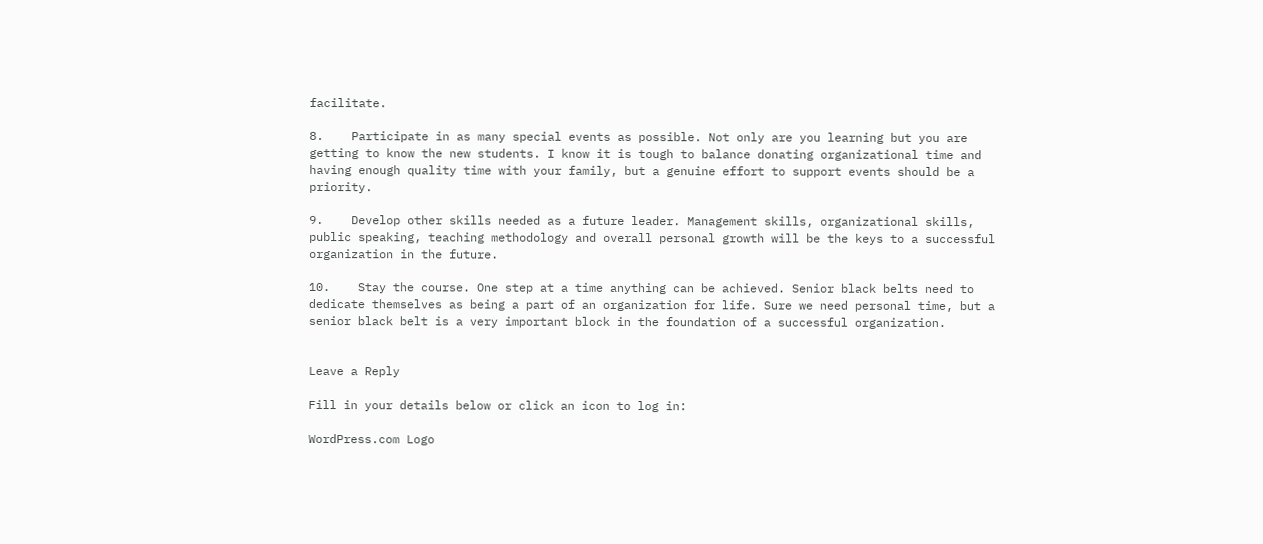facilitate.

8.    Participate in as many special events as possible. Not only are you learning but you are getting to know the new students. I know it is tough to balance donating organizational time and having enough quality time with your family, but a genuine effort to support events should be a priority.

9.    Develop other skills needed as a future leader. Management skills, organizational skills, public speaking, teaching methodology and overall personal growth will be the keys to a successful organization in the future.

10.    Stay the course. One step at a time anything can be achieved. Senior black belts need to dedicate themselves as being a part of an organization for life. Sure we need personal time, but a senior black belt is a very important block in the foundation of a successful organization.


Leave a Reply

Fill in your details below or click an icon to log in:

WordPress.com Logo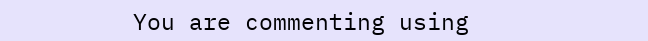You are commenting using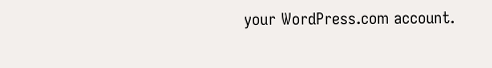your WordPress.com account.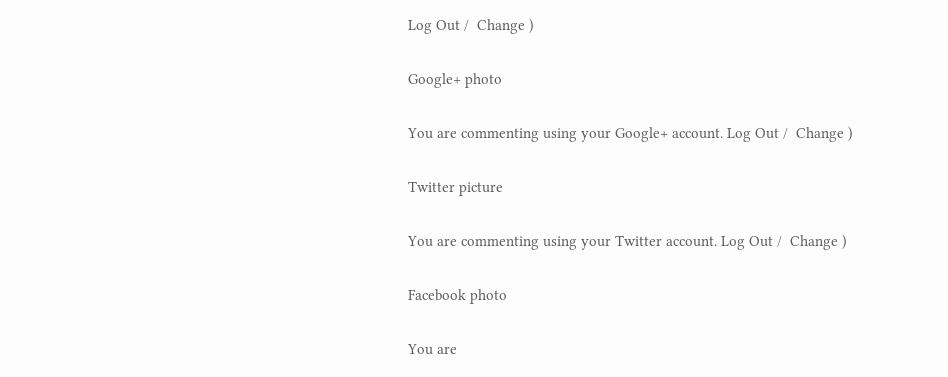Log Out /  Change )

Google+ photo

You are commenting using your Google+ account. Log Out /  Change )

Twitter picture

You are commenting using your Twitter account. Log Out /  Change )

Facebook photo

You are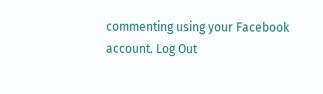commenting using your Facebook account. Log Out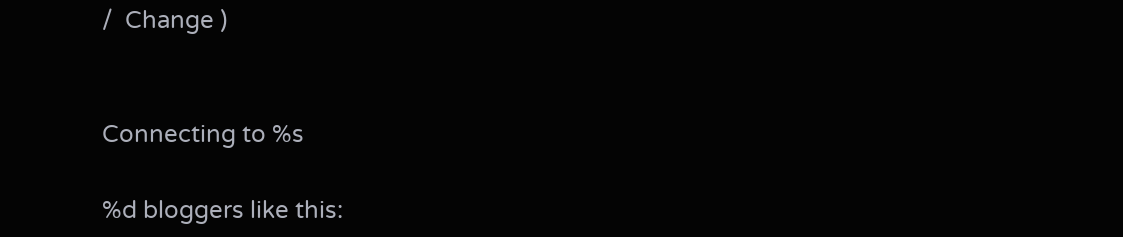/  Change )


Connecting to %s

%d bloggers like this: